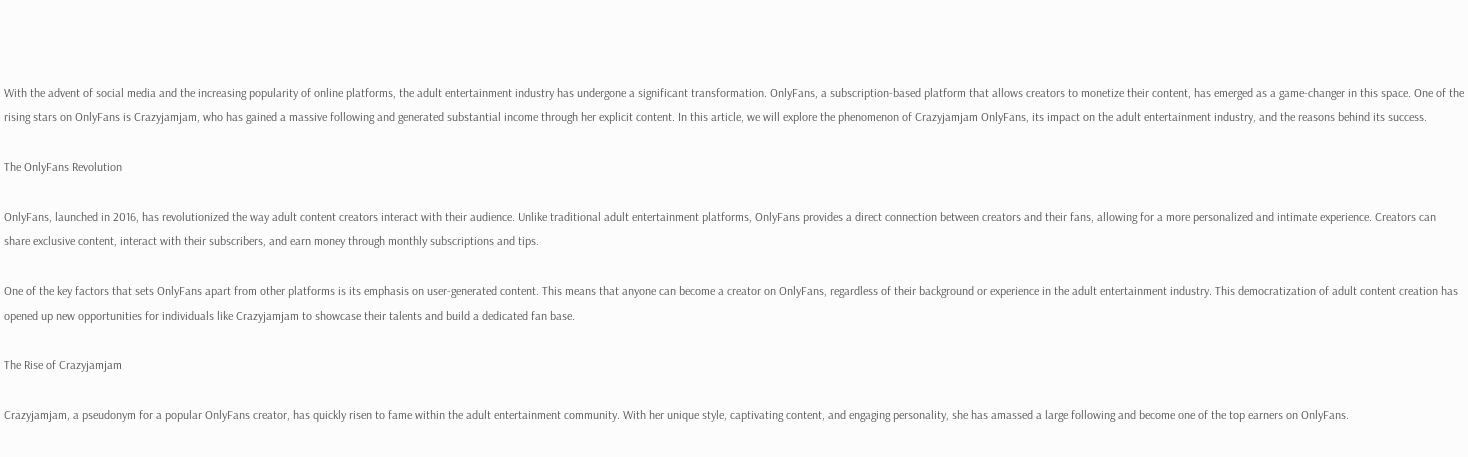With the advent of social media and the increasing popularity of online platforms, the adult entertainment industry has undergone a significant transformation. OnlyFans, a subscription-based platform that allows creators to monetize their content, has emerged as a game-changer in this space. One of the rising stars on OnlyFans is Crazyjamjam, who has gained a massive following and generated substantial income through her explicit content. In this article, we will explore the phenomenon of Crazyjamjam OnlyFans, its impact on the adult entertainment industry, and the reasons behind its success.

The OnlyFans Revolution

OnlyFans, launched in 2016, has revolutionized the way adult content creators interact with their audience. Unlike traditional adult entertainment platforms, OnlyFans provides a direct connection between creators and their fans, allowing for a more personalized and intimate experience. Creators can share exclusive content, interact with their subscribers, and earn money through monthly subscriptions and tips.

One of the key factors that sets OnlyFans apart from other platforms is its emphasis on user-generated content. This means that anyone can become a creator on OnlyFans, regardless of their background or experience in the adult entertainment industry. This democratization of adult content creation has opened up new opportunities for individuals like Crazyjamjam to showcase their talents and build a dedicated fan base.

The Rise of Crazyjamjam

Crazyjamjam, a pseudonym for a popular OnlyFans creator, has quickly risen to fame within the adult entertainment community. With her unique style, captivating content, and engaging personality, she has amassed a large following and become one of the top earners on OnlyFans.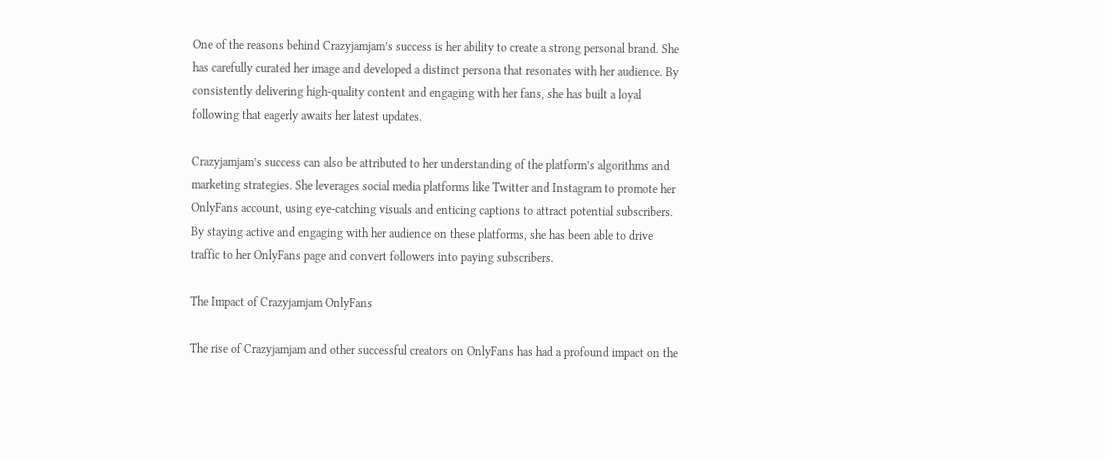One of the reasons behind Crazyjamjam’s success is her ability to create a strong personal brand. She has carefully curated her image and developed a distinct persona that resonates with her audience. By consistently delivering high-quality content and engaging with her fans, she has built a loyal following that eagerly awaits her latest updates.

Crazyjamjam’s success can also be attributed to her understanding of the platform’s algorithms and marketing strategies. She leverages social media platforms like Twitter and Instagram to promote her OnlyFans account, using eye-catching visuals and enticing captions to attract potential subscribers. By staying active and engaging with her audience on these platforms, she has been able to drive traffic to her OnlyFans page and convert followers into paying subscribers.

The Impact of Crazyjamjam OnlyFans

The rise of Crazyjamjam and other successful creators on OnlyFans has had a profound impact on the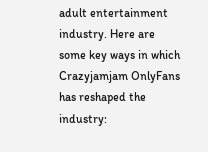adult entertainment industry. Here are some key ways in which Crazyjamjam OnlyFans has reshaped the industry: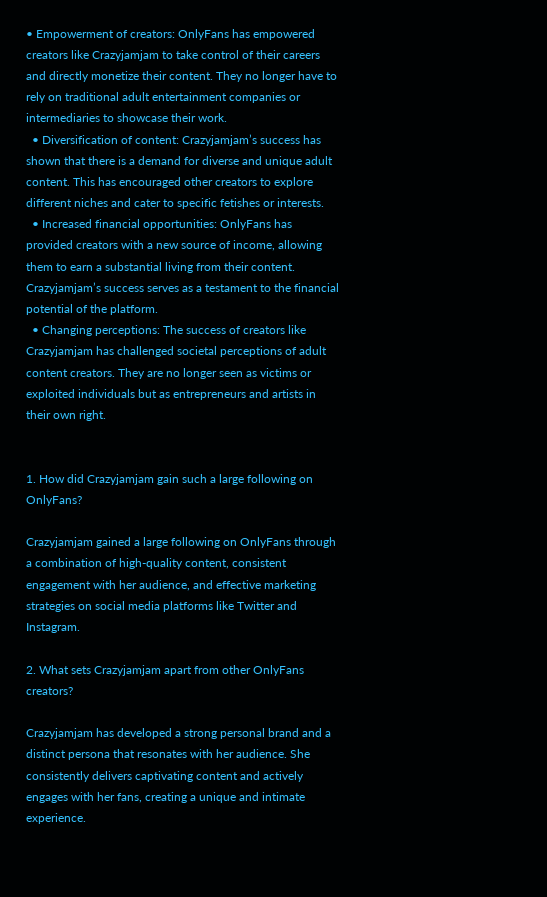• Empowerment of creators: OnlyFans has empowered creators like Crazyjamjam to take control of their careers and directly monetize their content. They no longer have to rely on traditional adult entertainment companies or intermediaries to showcase their work.
  • Diversification of content: Crazyjamjam’s success has shown that there is a demand for diverse and unique adult content. This has encouraged other creators to explore different niches and cater to specific fetishes or interests.
  • Increased financial opportunities: OnlyFans has provided creators with a new source of income, allowing them to earn a substantial living from their content. Crazyjamjam’s success serves as a testament to the financial potential of the platform.
  • Changing perceptions: The success of creators like Crazyjamjam has challenged societal perceptions of adult content creators. They are no longer seen as victims or exploited individuals but as entrepreneurs and artists in their own right.


1. How did Crazyjamjam gain such a large following on OnlyFans?

Crazyjamjam gained a large following on OnlyFans through a combination of high-quality content, consistent engagement with her audience, and effective marketing strategies on social media platforms like Twitter and Instagram.

2. What sets Crazyjamjam apart from other OnlyFans creators?

Crazyjamjam has developed a strong personal brand and a distinct persona that resonates with her audience. She consistently delivers captivating content and actively engages with her fans, creating a unique and intimate experience.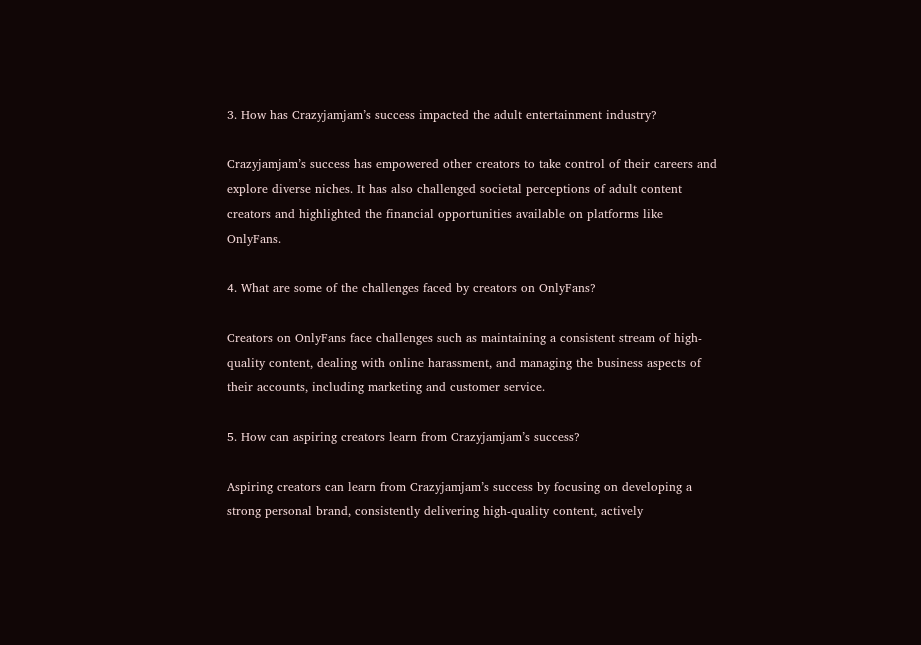3. How has Crazyjamjam’s success impacted the adult entertainment industry?

Crazyjamjam’s success has empowered other creators to take control of their careers and explore diverse niches. It has also challenged societal perceptions of adult content creators and highlighted the financial opportunities available on platforms like OnlyFans.

4. What are some of the challenges faced by creators on OnlyFans?

Creators on OnlyFans face challenges such as maintaining a consistent stream of high-quality content, dealing with online harassment, and managing the business aspects of their accounts, including marketing and customer service.

5. How can aspiring creators learn from Crazyjamjam’s success?

Aspiring creators can learn from Crazyjamjam’s success by focusing on developing a strong personal brand, consistently delivering high-quality content, actively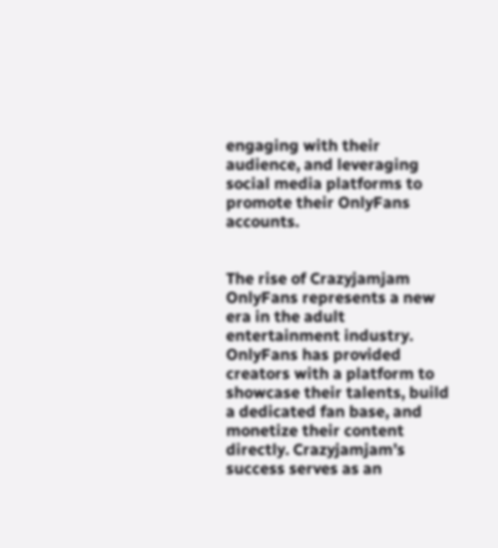engaging with their audience, and leveraging social media platforms to promote their OnlyFans accounts.


The rise of Crazyjamjam OnlyFans represents a new era in the adult entertainment industry. OnlyFans has provided creators with a platform to showcase their talents, build a dedicated fan base, and monetize their content directly. Crazyjamjam’s success serves as an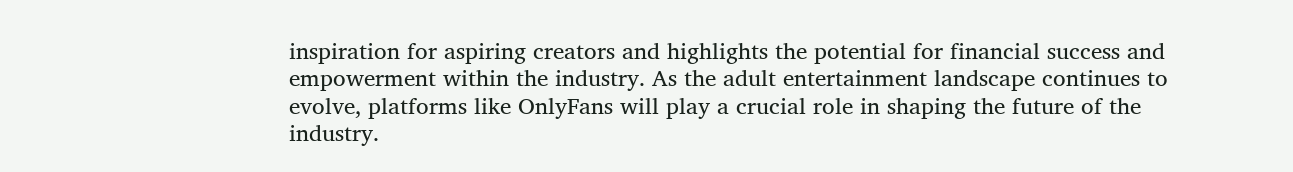inspiration for aspiring creators and highlights the potential for financial success and empowerment within the industry. As the adult entertainment landscape continues to evolve, platforms like OnlyFans will play a crucial role in shaping the future of the industry.